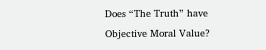Does “The Truth” have Objective Moral Value?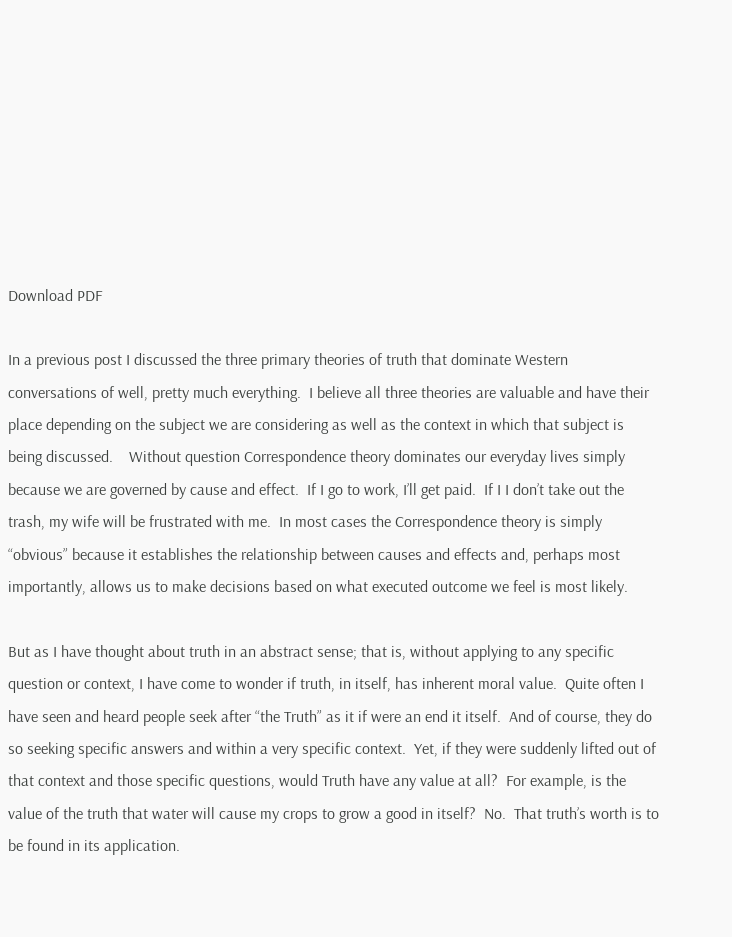Download PDF

In a previous post I discussed the three primary theories of truth that dominate Western conversations of well, pretty much everything.  I believe all three theories are valuable and have their place depending on the subject we are considering as well as the context in which that subject is being discussed.    Without question Correspondence theory dominates our everyday lives simply because we are governed by cause and effect.  If I go to work, I’ll get paid.  If I I don’t take out the trash, my wife will be frustrated with me.  In most cases the Correspondence theory is simply “obvious” because it establishes the relationship between causes and effects and, perhaps most importantly, allows us to make decisions based on what executed outcome we feel is most likely.

But as I have thought about truth in an abstract sense; that is, without applying to any specific question or context, I have come to wonder if truth, in itself, has inherent moral value.  Quite often I have seen and heard people seek after “the Truth” as it if were an end it itself.  And of course, they do so seeking specific answers and within a very specific context.  Yet, if they were suddenly lifted out of that context and those specific questions, would Truth have any value at all?  For example, is the value of the truth that water will cause my crops to grow a good in itself?  No.  That truth’s worth is to be found in its application.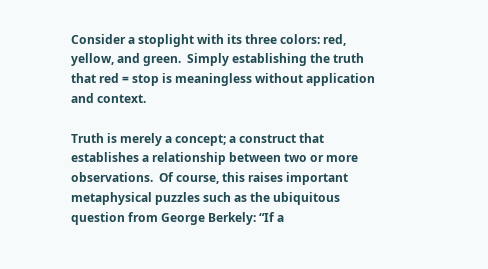Consider a stoplight with its three colors: red, yellow, and green.  Simply establishing the truth that red = stop is meaningless without application and context.

Truth is merely a concept; a construct that establishes a relationship between two or more observations.  Of course, this raises important metaphysical puzzles such as the ubiquitous question from George Berkely: “If a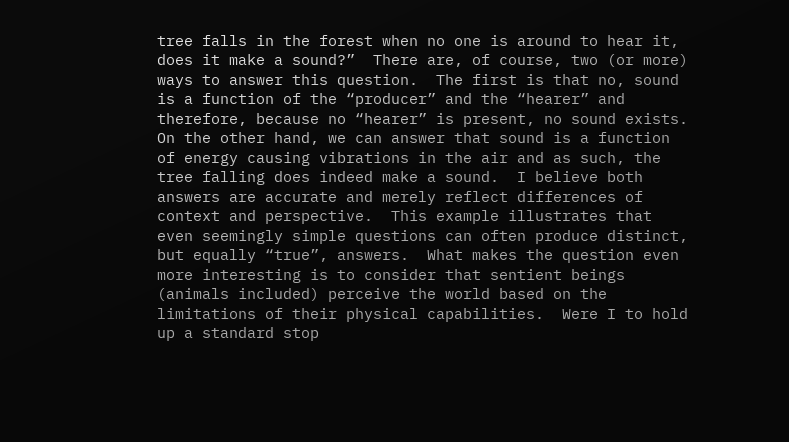tree falls in the forest when no one is around to hear it, does it make a sound?”  There are, of course, two (or more) ways to answer this question.  The first is that no, sound is a function of the “producer” and the “hearer” and therefore, because no “hearer” is present, no sound exists.  On the other hand, we can answer that sound is a function of energy causing vibrations in the air and as such, the tree falling does indeed make a sound.  I believe both answers are accurate and merely reflect differences of context and perspective.  This example illustrates that even seemingly simple questions can often produce distinct, but equally “true”, answers.  What makes the question even more interesting is to consider that sentient beings (animals included) perceive the world based on the limitations of their physical capabilities.  Were I to hold up a standard stop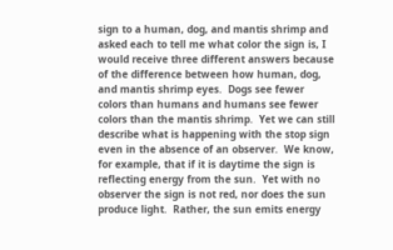sign to a human, dog, and mantis shrimp and asked each to tell me what color the sign is, I would receive three different answers because of the difference between how human, dog, and mantis shrimp eyes.  Dogs see fewer colors than humans and humans see fewer colors than the mantis shrimp.  Yet we can still describe what is happening with the stop sign even in the absence of an observer.  We know, for example, that if it is daytime the sign is reflecting energy from the sun.  Yet with no observer the sign is not red, nor does the sun produce light.  Rather, the sun emits energy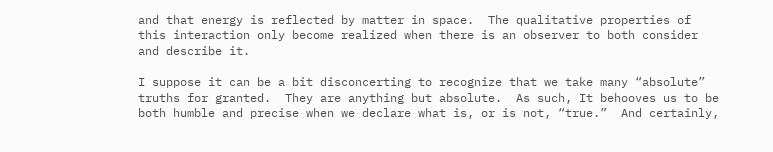and that energy is reflected by matter in space.  The qualitative properties of this interaction only become realized when there is an observer to both consider and describe it.

I suppose it can be a bit disconcerting to recognize that we take many “absolute” truths for granted.  They are anything but absolute.  As such, It behooves us to be both humble and precise when we declare what is, or is not, “true.”  And certainly,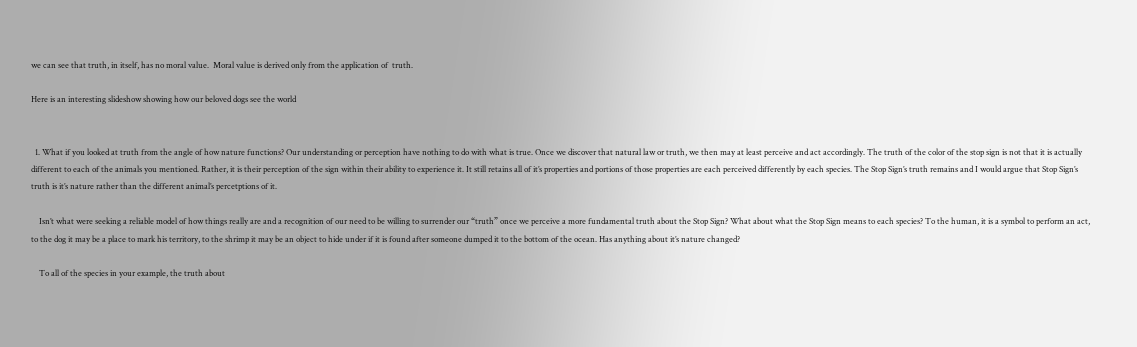we can see that truth, in itself, has no moral value.  Moral value is derived only from the application of  truth.

Here is an interesting slideshow showing how our beloved dogs see the world


  1. What if you looked at truth from the angle of how nature functions? Our understanding or perception have nothing to do with what is true. Once we discover that natural law or truth, we then may at least perceive and act accordingly. The truth of the color of the stop sign is not that it is actually different to each of the animals you mentioned. Rather, it is their perception of the sign within their ability to experience it. It still retains all of it’s properties and portions of those properties are each perceived differently by each species. The Stop Sign’s truth remains and I would argue that Stop Sign’s truth is it’s nature rather than the different animal’s percetptions of it.

    Isn’t what were seeking a reliable model of how things really are and a recognition of our need to be willing to surrender our “truth” once we perceive a more fundamental truth about the Stop Sign? What about what the Stop Sign means to each species? To the human, it is a symbol to perform an act, to the dog it may be a place to mark his territory, to the shrimp it may be an object to hide under if it is found after someone dumped it to the bottom of the ocean. Has anything about it’s nature changed?

    To all of the species in your example, the truth about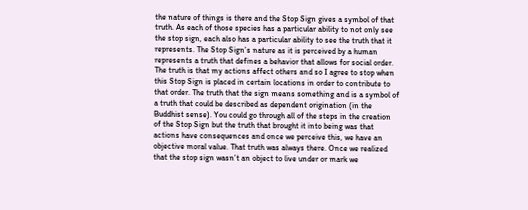the nature of things is there and the Stop Sign gives a symbol of that truth. As each of those species has a particular ability to not only see the stop sign, each also has a particular ability to see the truth that it represents. The Stop Sign’s nature as it is perceived by a human represents a truth that defines a behavior that allows for social order. The truth is that my actions affect others and so I agree to stop when this Stop Sign is placed in certain locations in order to contribute to that order. The truth that the sign means something and is a symbol of a truth that could be described as dependent origination (in the Buddhist sense). You could go through all of the steps in the creation of the Stop Sign but the truth that brought it into being was that actions have consequences and once we perceive this, we have an objective moral value. That truth was always there. Once we realized that the stop sign wasn’t an object to live under or mark we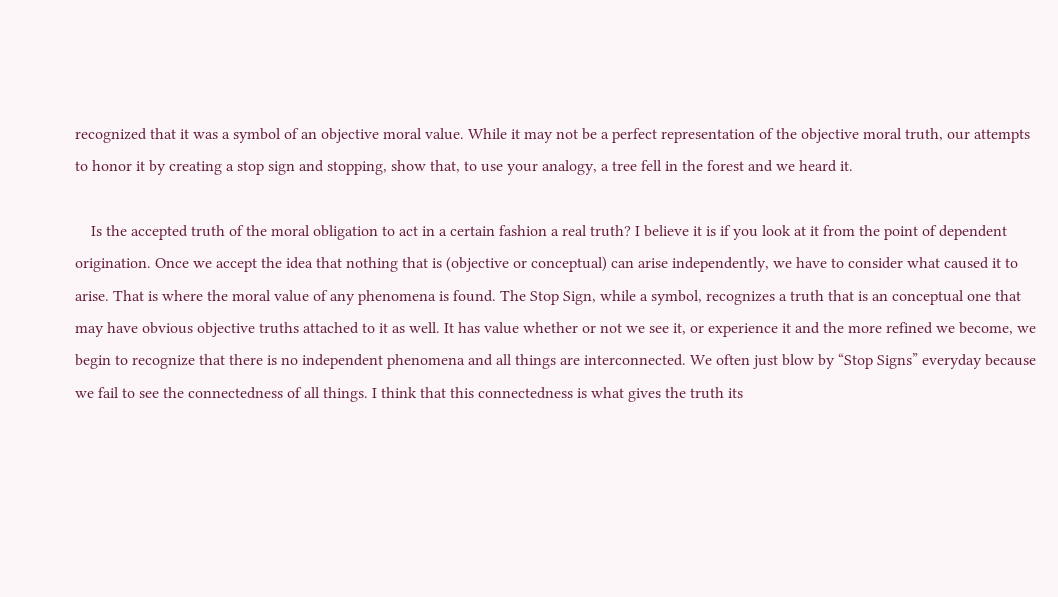recognized that it was a symbol of an objective moral value. While it may not be a perfect representation of the objective moral truth, our attempts to honor it by creating a stop sign and stopping, show that, to use your analogy, a tree fell in the forest and we heard it.

    Is the accepted truth of the moral obligation to act in a certain fashion a real truth? I believe it is if you look at it from the point of dependent origination. Once we accept the idea that nothing that is (objective or conceptual) can arise independently, we have to consider what caused it to arise. That is where the moral value of any phenomena is found. The Stop Sign, while a symbol, recognizes a truth that is an conceptual one that may have obvious objective truths attached to it as well. It has value whether or not we see it, or experience it and the more refined we become, we begin to recognize that there is no independent phenomena and all things are interconnected. We often just blow by “Stop Signs” everyday because we fail to see the connectedness of all things. I think that this connectedness is what gives the truth its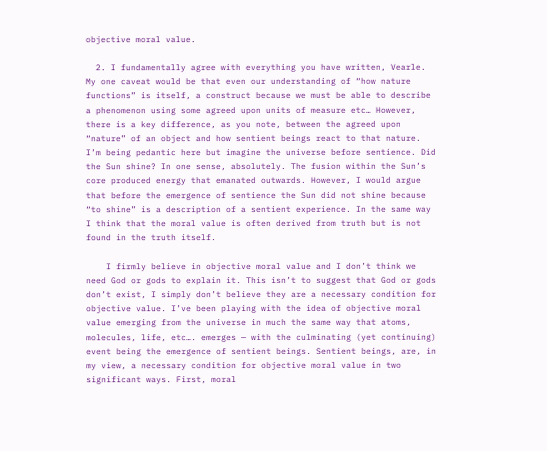objective moral value.

  2. I fundamentally agree with everything you have written, Vearle. My one caveat would be that even our understanding of “how nature functions” is itself, a construct because we must be able to describe a phenomenon using some agreed upon units of measure etc… However, there is a key difference, as you note, between the agreed upon “nature” of an object and how sentient beings react to that nature. I’m being pedantic here but imagine the universe before sentience. Did the Sun shine? In one sense, absolutely. The fusion within the Sun’s core produced energy that emanated outwards. However, I would argue that before the emergence of sentience the Sun did not shine because “to shine” is a description of a sentient experience. In the same way I think that the moral value is often derived from truth but is not found in the truth itself.

    I firmly believe in objective moral value and I don’t think we need God or gods to explain it. This isn’t to suggest that God or gods don’t exist, I simply don’t believe they are a necessary condition for objective value. I’ve been playing with the idea of objective moral value emerging from the universe in much the same way that atoms, molecules, life, etc…. emerges — with the culminating (yet continuing) event being the emergence of sentient beings. Sentient beings, are, in my view, a necessary condition for objective moral value in two significant ways. First, moral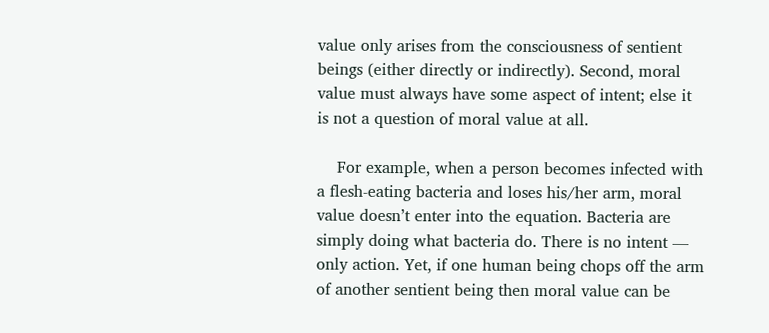value only arises from the consciousness of sentient beings (either directly or indirectly). Second, moral value must always have some aspect of intent; else it is not a question of moral value at all.

    For example, when a person becomes infected with a flesh-eating bacteria and loses his/her arm, moral value doesn’t enter into the equation. Bacteria are simply doing what bacteria do. There is no intent — only action. Yet, if one human being chops off the arm of another sentient being then moral value can be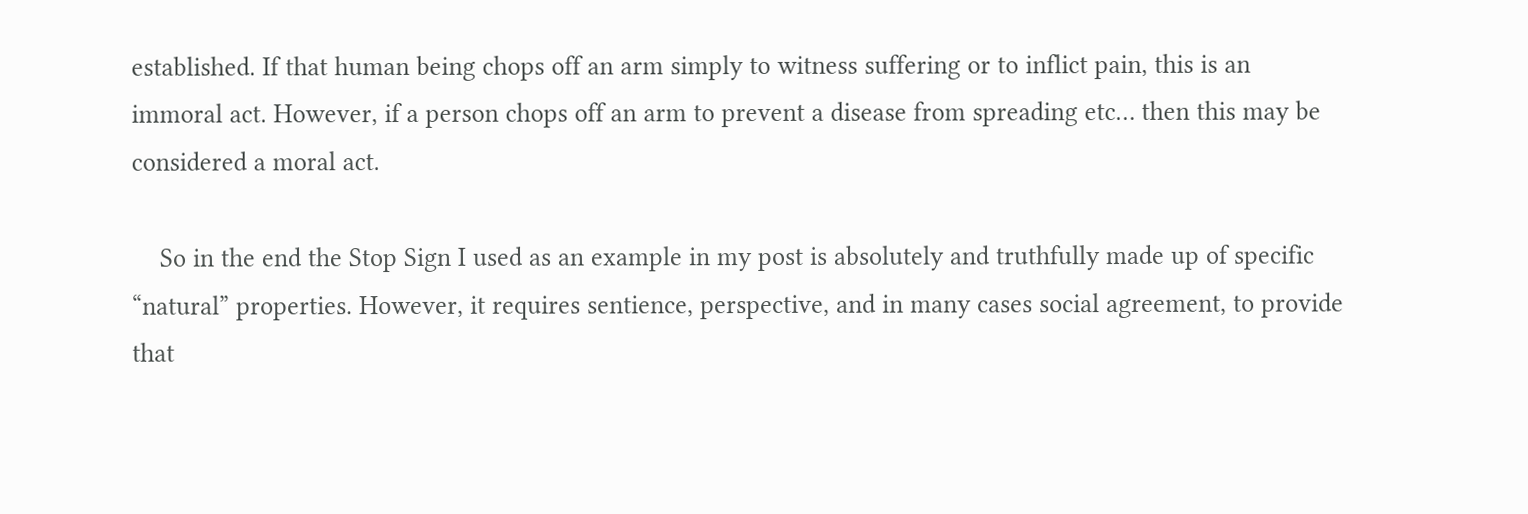established. If that human being chops off an arm simply to witness suffering or to inflict pain, this is an immoral act. However, if a person chops off an arm to prevent a disease from spreading etc… then this may be considered a moral act.

    So in the end the Stop Sign I used as an example in my post is absolutely and truthfully made up of specific “natural” properties. However, it requires sentience, perspective, and in many cases social agreement, to provide that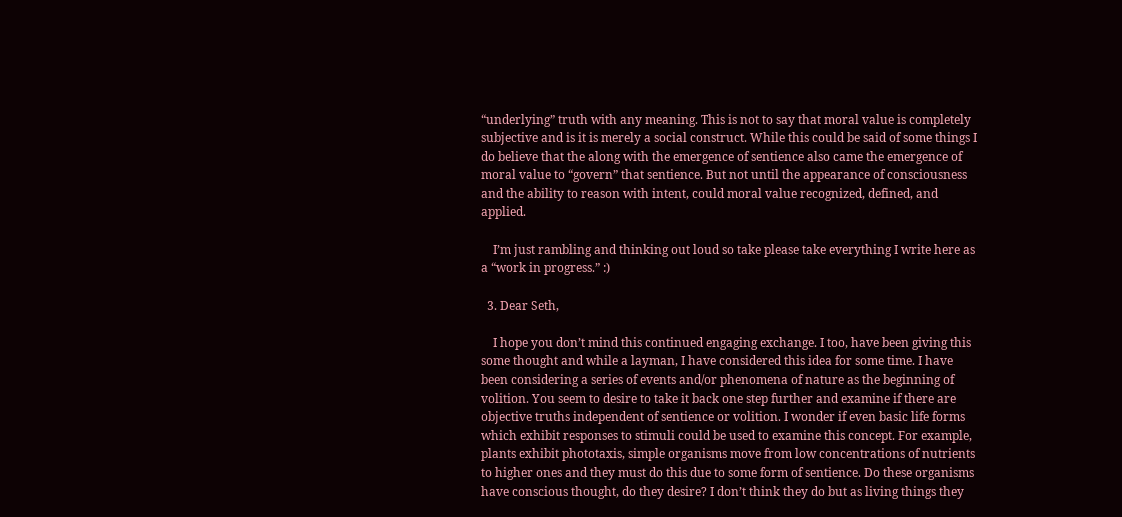“underlying” truth with any meaning. This is not to say that moral value is completely subjective and is it is merely a social construct. While this could be said of some things I do believe that the along with the emergence of sentience also came the emergence of moral value to “govern” that sentience. But not until the appearance of consciousness and the ability to reason with intent, could moral value recognized, defined, and applied.

    I’m just rambling and thinking out loud so take please take everything I write here as a “work in progress.” :)

  3. Dear Seth,

    I hope you don’t mind this continued engaging exchange. I too, have been giving this some thought and while a layman, I have considered this idea for some time. I have been considering a series of events and/or phenomena of nature as the beginning of volition. You seem to desire to take it back one step further and examine if there are objective truths independent of sentience or volition. I wonder if even basic life forms which exhibit responses to stimuli could be used to examine this concept. For example, plants exhibit phototaxis, simple organisms move from low concentrations of nutrients to higher ones and they must do this due to some form of sentience. Do these organisms have conscious thought, do they desire? I don’t think they do but as living things they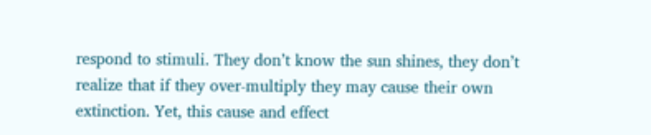respond to stimuli. They don’t know the sun shines, they don’t realize that if they over-multiply they may cause their own extinction. Yet, this cause and effect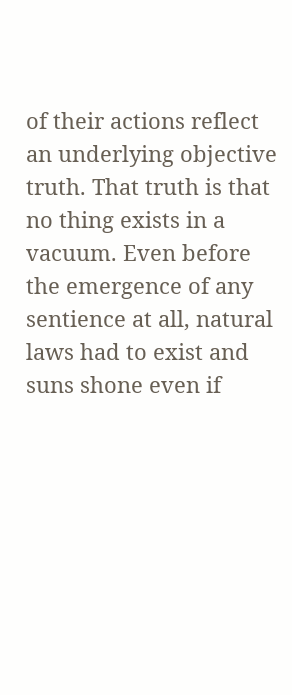of their actions reflect an underlying objective truth. That truth is that no thing exists in a vacuum. Even before the emergence of any sentience at all, natural laws had to exist and suns shone even if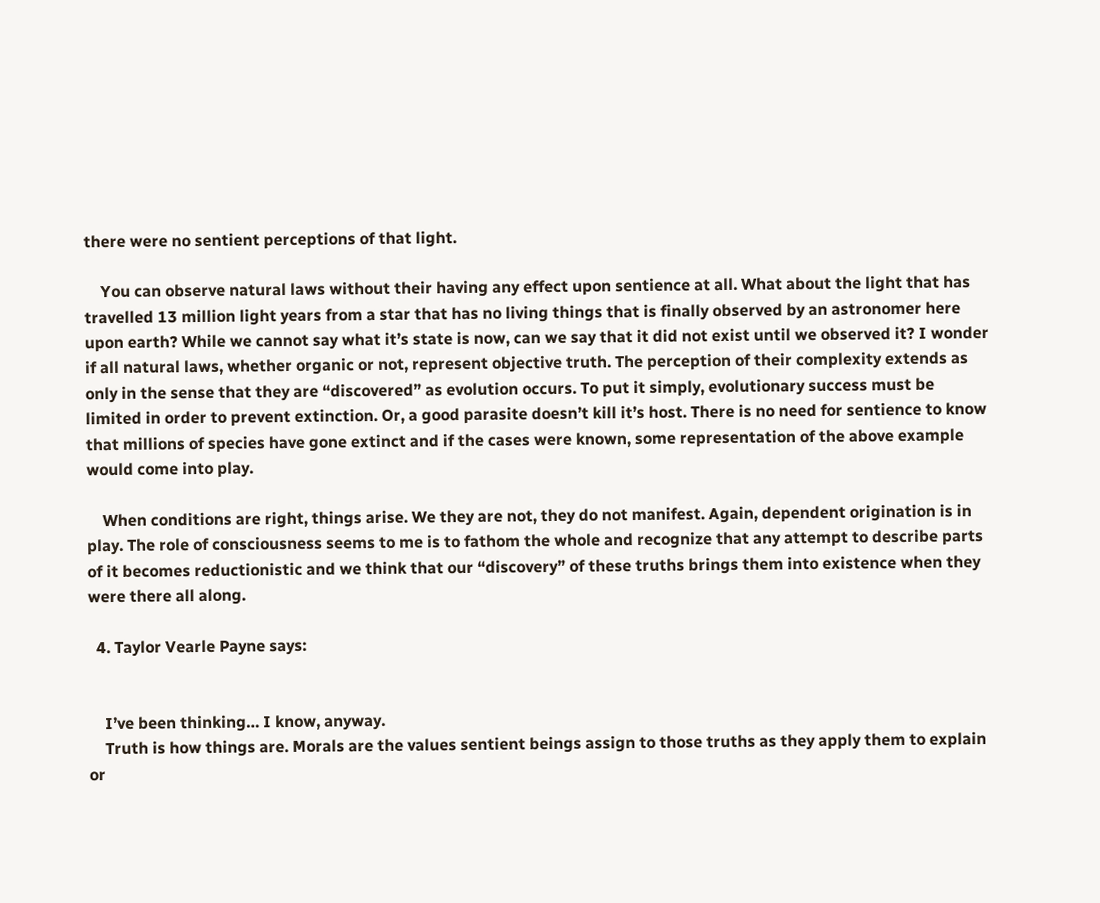there were no sentient perceptions of that light.

    You can observe natural laws without their having any effect upon sentience at all. What about the light that has travelled 13 million light years from a star that has no living things that is finally observed by an astronomer here upon earth? While we cannot say what it’s state is now, can we say that it did not exist until we observed it? I wonder if all natural laws, whether organic or not, represent objective truth. The perception of their complexity extends as only in the sense that they are “discovered” as evolution occurs. To put it simply, evolutionary success must be limited in order to prevent extinction. Or, a good parasite doesn’t kill it’s host. There is no need for sentience to know that millions of species have gone extinct and if the cases were known, some representation of the above example would come into play.

    When conditions are right, things arise. We they are not, they do not manifest. Again, dependent origination is in play. The role of consciousness seems to me is to fathom the whole and recognize that any attempt to describe parts of it becomes reductionistic and we think that our “discovery” of these truths brings them into existence when they were there all along.

  4. Taylor Vearle Payne says:


    I’ve been thinking… I know, anyway.
    Truth is how things are. Morals are the values sentient beings assign to those truths as they apply them to explain or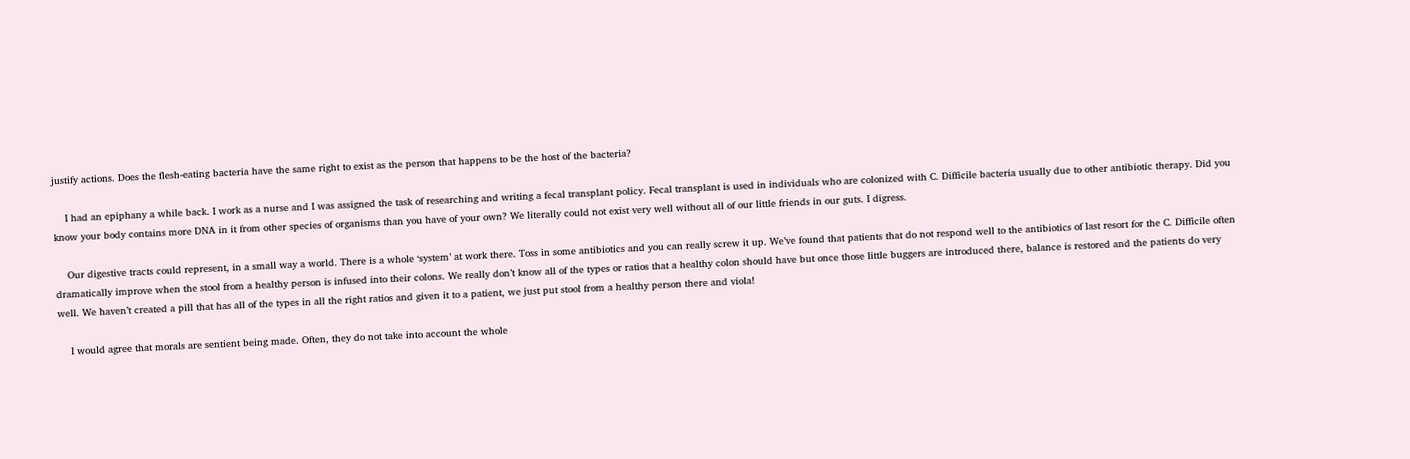justify actions. Does the flesh-eating bacteria have the same right to exist as the person that happens to be the host of the bacteria?

    I had an epiphany a while back. I work as a nurse and I was assigned the task of researching and writing a fecal transplant policy. Fecal transplant is used in individuals who are colonized with C. Difficile bacteria usually due to other antibiotic therapy. Did you know your body contains more DNA in it from other species of organisms than you have of your own? We literally could not exist very well without all of our little friends in our guts. I digress.

    Our digestive tracts could represent, in a small way a world. There is a whole ‘system’ at work there. Toss in some antibiotics and you can really screw it up. We’ve found that patients that do not respond well to the antibiotics of last resort for the C. Difficile often dramatically improve when the stool from a healthy person is infused into their colons. We really don’t know all of the types or ratios that a healthy colon should have but once those little buggers are introduced there, balance is restored and the patients do very well. We haven’t created a pill that has all of the types in all the right ratios and given it to a patient, we just put stool from a healthy person there and viola!

    I would agree that morals are sentient being made. Often, they do not take into account the whole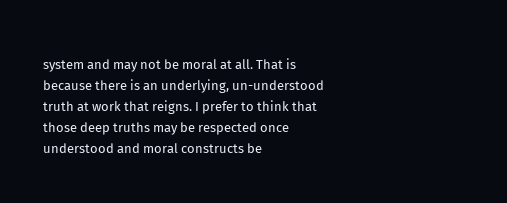system and may not be moral at all. That is because there is an underlying, un-understood truth at work that reigns. I prefer to think that those deep truths may be respected once understood and moral constructs be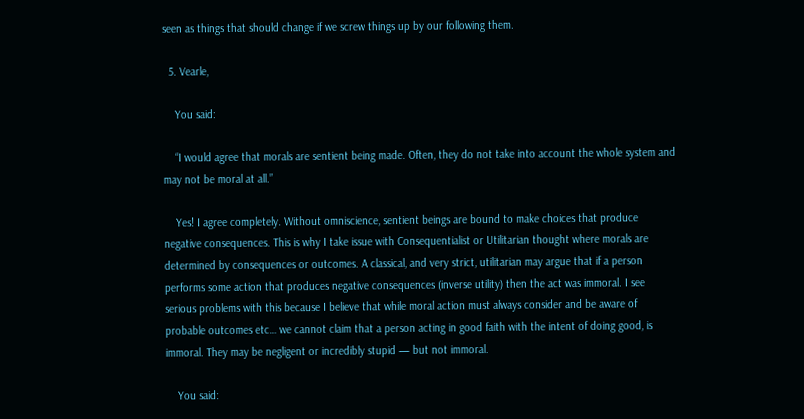seen as things that should change if we screw things up by our following them.

  5. Vearle,

    You said:

    “I would agree that morals are sentient being made. Often, they do not take into account the whole system and may not be moral at all.”

    Yes! I agree completely. Without omniscience, sentient beings are bound to make choices that produce negative consequences. This is why I take issue with Consequentialist or Utilitarian thought where morals are determined by consequences or outcomes. A classical, and very strict, utilitarian may argue that if a person performs some action that produces negative consequences (inverse utility) then the act was immoral. I see serious problems with this because I believe that while moral action must always consider and be aware of probable outcomes etc… we cannot claim that a person acting in good faith with the intent of doing good, is immoral. They may be negligent or incredibly stupid — but not immoral.

    You said: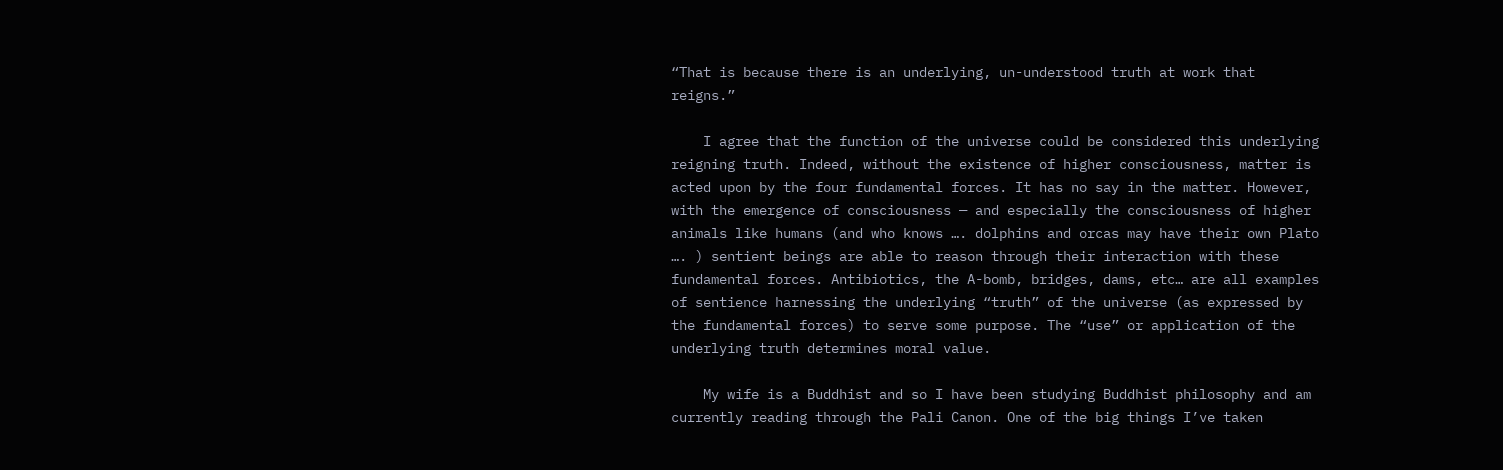“That is because there is an underlying, un-understood truth at work that reigns.”

    I agree that the function of the universe could be considered this underlying reigning truth. Indeed, without the existence of higher consciousness, matter is acted upon by the four fundamental forces. It has no say in the matter. However, with the emergence of consciousness — and especially the consciousness of higher animals like humans (and who knows …. dolphins and orcas may have their own Plato …. ) sentient beings are able to reason through their interaction with these fundamental forces. Antibiotics, the A-bomb, bridges, dams, etc… are all examples of sentience harnessing the underlying “truth” of the universe (as expressed by the fundamental forces) to serve some purpose. The “use” or application of the underlying truth determines moral value.

    My wife is a Buddhist and so I have been studying Buddhist philosophy and am currently reading through the Pali Canon. One of the big things I’ve taken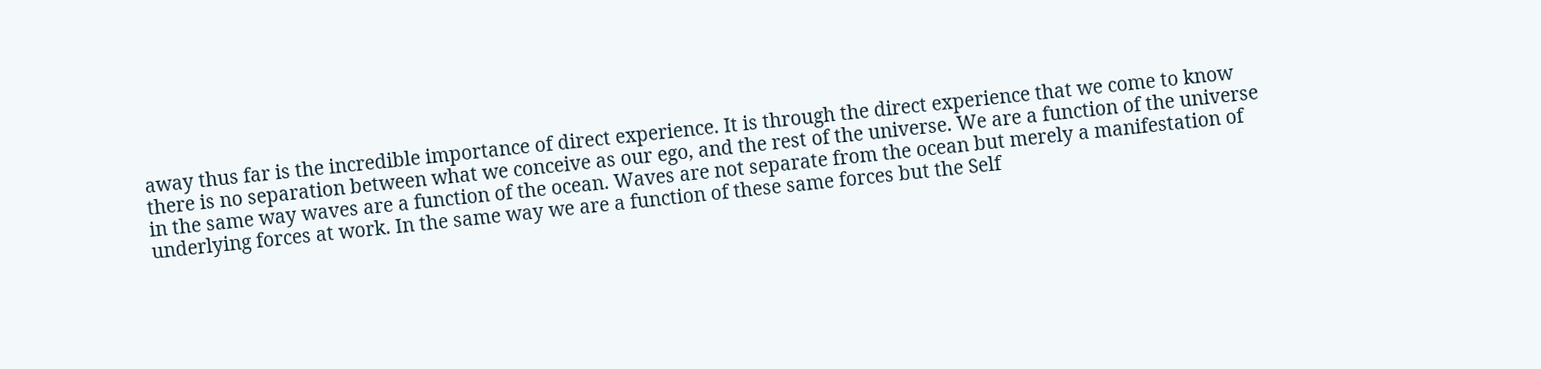away thus far is the incredible importance of direct experience. It is through the direct experience that we come to know there is no separation between what we conceive as our ego, and the rest of the universe. We are a function of the universe in the same way waves are a function of the ocean. Waves are not separate from the ocean but merely a manifestation of underlying forces at work. In the same way we are a function of these same forces but the Self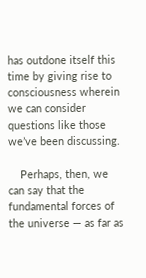has outdone itself this time by giving rise to consciousness wherein we can consider questions like those we’ve been discussing.

    Perhaps, then, we can say that the fundamental forces of the universe — as far as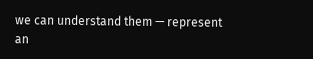we can understand them — represent an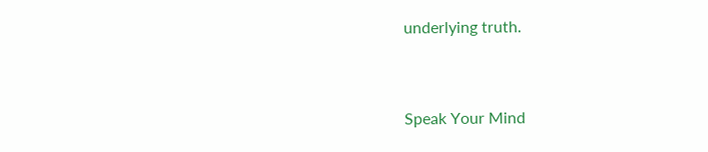underlying truth.


Speak Your Mind